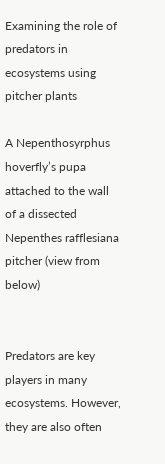Examining the role of predators in ecosystems using pitcher plants

A Nepenthosyrphus hoverfly’s pupa attached to the wall of a dissected Nepenthes rafflesiana pitcher (view from below)


Predators are key players in many ecosystems. However, they are also often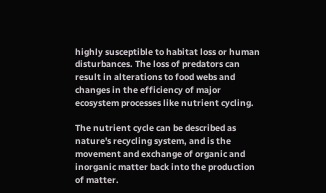highly susceptible to habitat loss or human disturbances. The loss of predators can result in alterations to food webs and changes in the efficiency of major ecosystem processes like nutrient cycling.

The nutrient cycle can be described as nature's recycling system, and is the movement and exchange of organic and inorganic matter back into the production of matter.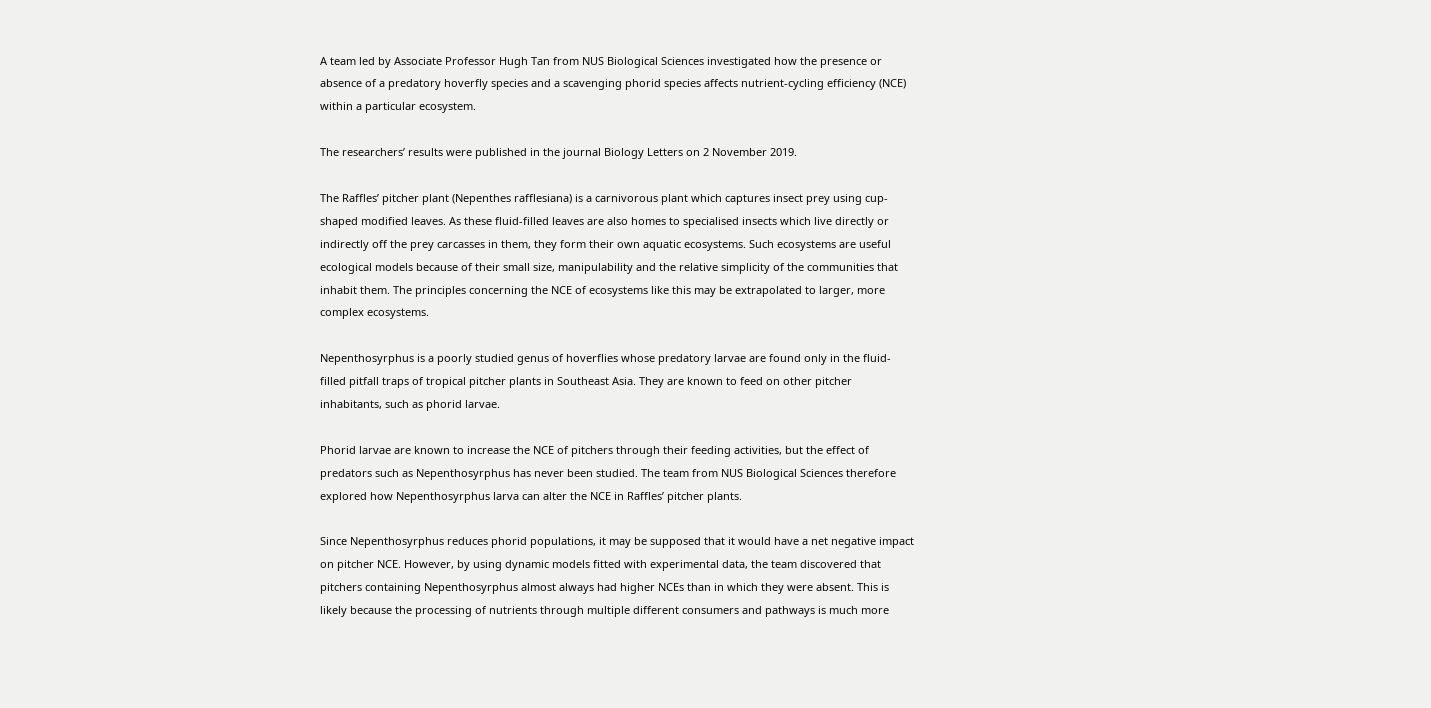A team led by Associate Professor Hugh Tan from NUS Biological Sciences investigated how the presence or absence of a predatory hoverfly species and a scavenging phorid species affects nutrient-cycling efficiency (NCE) within a particular ecosystem.

The researchers’ results were published in the journal Biology Letters on 2 November 2019.

The Raffles’ pitcher plant (Nepenthes rafflesiana) is a carnivorous plant which captures insect prey using cup-shaped modified leaves. As these fluid-filled leaves are also homes to specialised insects which live directly or indirectly off the prey carcasses in them, they form their own aquatic ecosystems. Such ecosystems are useful ecological models because of their small size, manipulability and the relative simplicity of the communities that inhabit them. The principles concerning the NCE of ecosystems like this may be extrapolated to larger, more complex ecosystems.

Nepenthosyrphus is a poorly studied genus of hoverflies whose predatory larvae are found only in the fluid-filled pitfall traps of tropical pitcher plants in Southeast Asia. They are known to feed on other pitcher inhabitants, such as phorid larvae.

Phorid larvae are known to increase the NCE of pitchers through their feeding activities, but the effect of predators such as Nepenthosyrphus has never been studied. The team from NUS Biological Sciences therefore explored how Nepenthosyrphus larva can alter the NCE in Raffles’ pitcher plants.

Since Nepenthosyrphus reduces phorid populations, it may be supposed that it would have a net negative impact on pitcher NCE. However, by using dynamic models fitted with experimental data, the team discovered that pitchers containing Nepenthosyrphus almost always had higher NCEs than in which they were absent. This is likely because the processing of nutrients through multiple different consumers and pathways is much more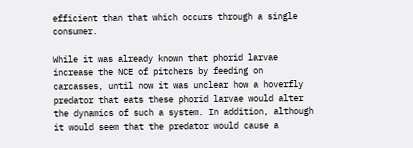efficient than that which occurs through a single consumer.

While it was already known that phorid larvae increase the NCE of pitchers by feeding on carcasses, until now it was unclear how a hoverfly predator that eats these phorid larvae would alter the dynamics of such a system. In addition, although it would seem that the predator would cause a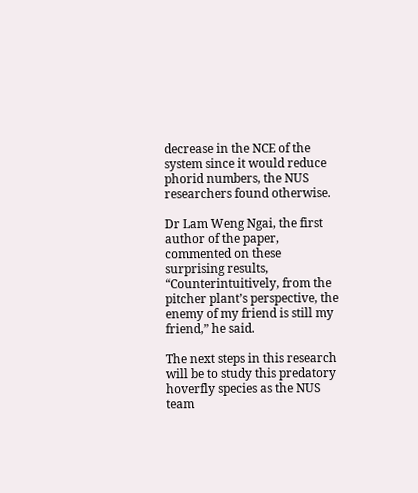decrease in the NCE of the system since it would reduce phorid numbers, the NUS researchers found otherwise.

Dr Lam Weng Ngai, the first author of the paper, commented on these surprising results, “Counterintuitively, from the pitcher plant’s perspective, the enemy of my friend is still my friend,” he said.

The next steps in this research will be to study this predatory hoverfly species as the NUS team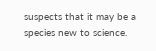suspects that it may be a species new to science.